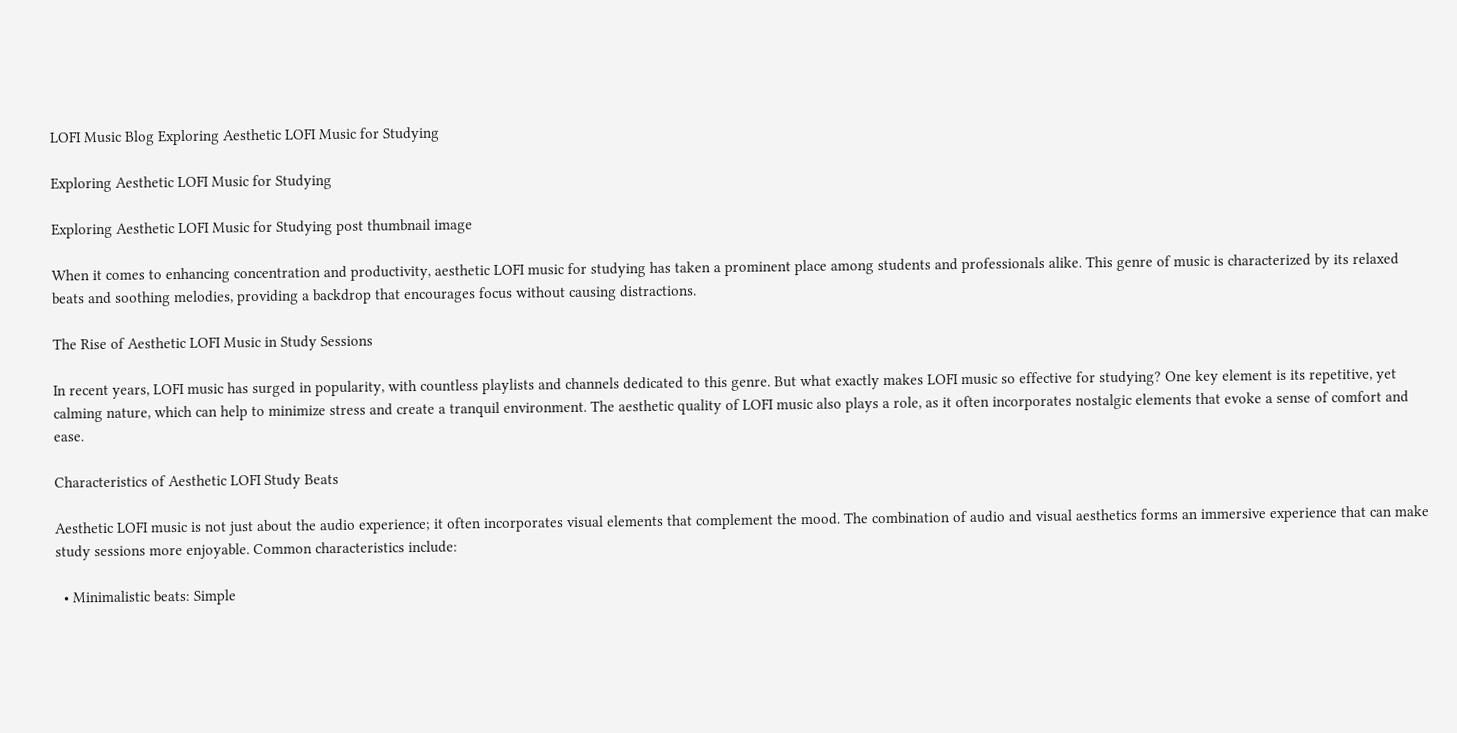LOFI Music Blog Exploring Aesthetic LOFI Music for Studying

Exploring Aesthetic LOFI Music for Studying

Exploring Aesthetic LOFI Music for Studying post thumbnail image

When it comes to enhancing concentration and productivity, aesthetic LOFI music for studying has taken a prominent place among students and professionals alike. This genre of music is characterized by its relaxed beats and soothing melodies, providing a backdrop that encourages focus without causing distractions.

The Rise of Aesthetic LOFI Music in Study Sessions

In recent years, LOFI music has surged in popularity, with countless playlists and channels dedicated to this genre. But what exactly makes LOFI music so effective for studying? One key element is its repetitive, yet calming nature, which can help to minimize stress and create a tranquil environment. The aesthetic quality of LOFI music also plays a role, as it often incorporates nostalgic elements that evoke a sense of comfort and ease.

Characteristics of Aesthetic LOFI Study Beats

Aesthetic LOFI music is not just about the audio experience; it often incorporates visual elements that complement the mood. The combination of audio and visual aesthetics forms an immersive experience that can make study sessions more enjoyable. Common characteristics include:

  • Minimalistic beats: Simple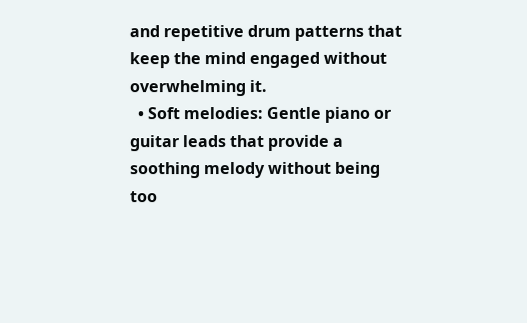and repetitive drum patterns that keep the mind engaged without overwhelming it.
  • Soft melodies: Gentle piano or guitar leads that provide a soothing melody without being too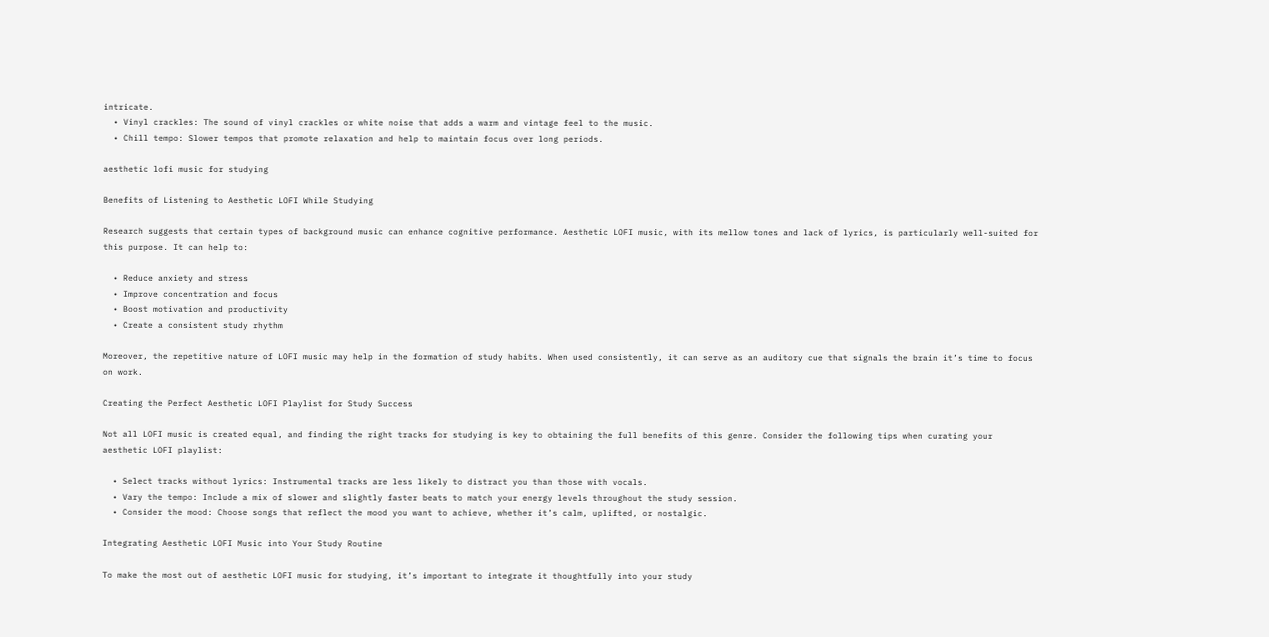intricate.
  • Vinyl crackles: The sound of vinyl crackles or white noise that adds a warm and vintage feel to the music.
  • Chill tempo: Slower tempos that promote relaxation and help to maintain focus over long periods.

aesthetic lofi music for studying

Benefits of Listening to Aesthetic LOFI While Studying

Research suggests that certain types of background music can enhance cognitive performance. Aesthetic LOFI music, with its mellow tones and lack of lyrics, is particularly well-suited for this purpose. It can help to:

  • Reduce anxiety and stress
  • Improve concentration and focus
  • Boost motivation and productivity
  • Create a consistent study rhythm

Moreover, the repetitive nature of LOFI music may help in the formation of study habits. When used consistently, it can serve as an auditory cue that signals the brain it’s time to focus on work.

Creating the Perfect Aesthetic LOFI Playlist for Study Success

Not all LOFI music is created equal, and finding the right tracks for studying is key to obtaining the full benefits of this genre. Consider the following tips when curating your aesthetic LOFI playlist:

  • Select tracks without lyrics: Instrumental tracks are less likely to distract you than those with vocals.
  • Vary the tempo: Include a mix of slower and slightly faster beats to match your energy levels throughout the study session.
  • Consider the mood: Choose songs that reflect the mood you want to achieve, whether it’s calm, uplifted, or nostalgic.

Integrating Aesthetic LOFI Music into Your Study Routine

To make the most out of aesthetic LOFI music for studying, it’s important to integrate it thoughtfully into your study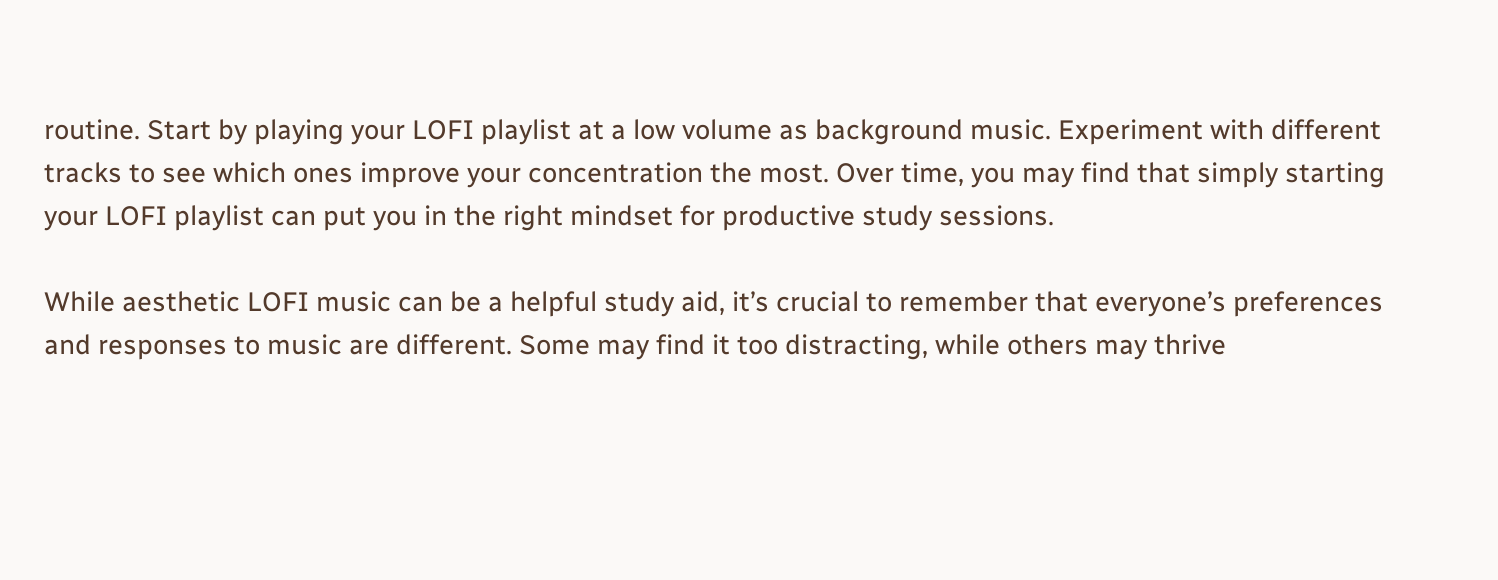routine. Start by playing your LOFI playlist at a low volume as background music. Experiment with different tracks to see which ones improve your concentration the most. Over time, you may find that simply starting your LOFI playlist can put you in the right mindset for productive study sessions.

While aesthetic LOFI music can be a helpful study aid, it’s crucial to remember that everyone’s preferences and responses to music are different. Some may find it too distracting, while others may thrive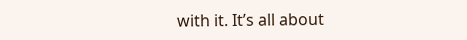with it. It’s all about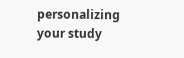personalizing your study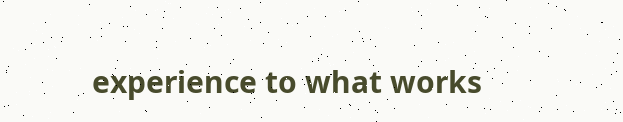experience to what works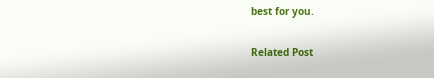best for you.

Related Post